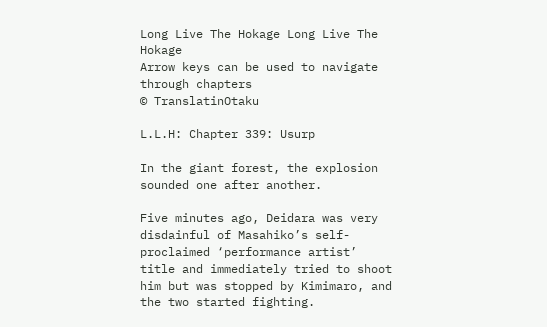Long Live The Hokage Long Live The Hokage
Arrow keys can be used to navigate through chapters
© TranslatinOtaku

L.L.H: Chapter 339: Usurp

In the giant forest, the explosion sounded one after another.

Five minutes ago, Deidara was very disdainful of Masahiko’s self-proclaimed ‘performance artist’ title and immediately tried to shoot him but was stopped by Kimimaro, and the two started fighting.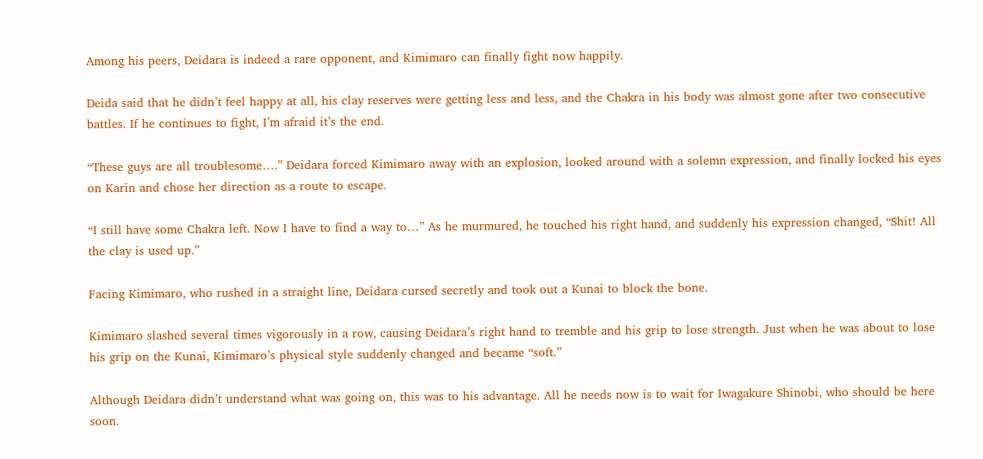Among his peers, Deidara is indeed a rare opponent, and Kimimaro can finally fight now happily.

Deida said that he didn’t feel happy at all, his clay reserves were getting less and less, and the Chakra in his body was almost gone after two consecutive battles. If he continues to fight, I’m afraid it’s the end.

“These guys are all troublesome….” Deidara forced Kimimaro away with an explosion, looked around with a solemn expression, and finally locked his eyes on Karin and chose her direction as a route to escape.

“I still have some Chakra left. Now I have to find a way to…” As he murmured, he touched his right hand, and suddenly his expression changed, “Shit! All the clay is used up.”

Facing Kimimaro, who rushed in a straight line, Deidara cursed secretly and took out a Kunai to block the bone.

Kimimaro slashed several times vigorously in a row, causing Deidara’s right hand to tremble and his grip to lose strength. Just when he was about to lose his grip on the Kunai, Kimimaro’s physical style suddenly changed and became “soft.”

Although Deidara didn’t understand what was going on, this was to his advantage. All he needs now is to wait for Iwagakure Shinobi, who should be here soon.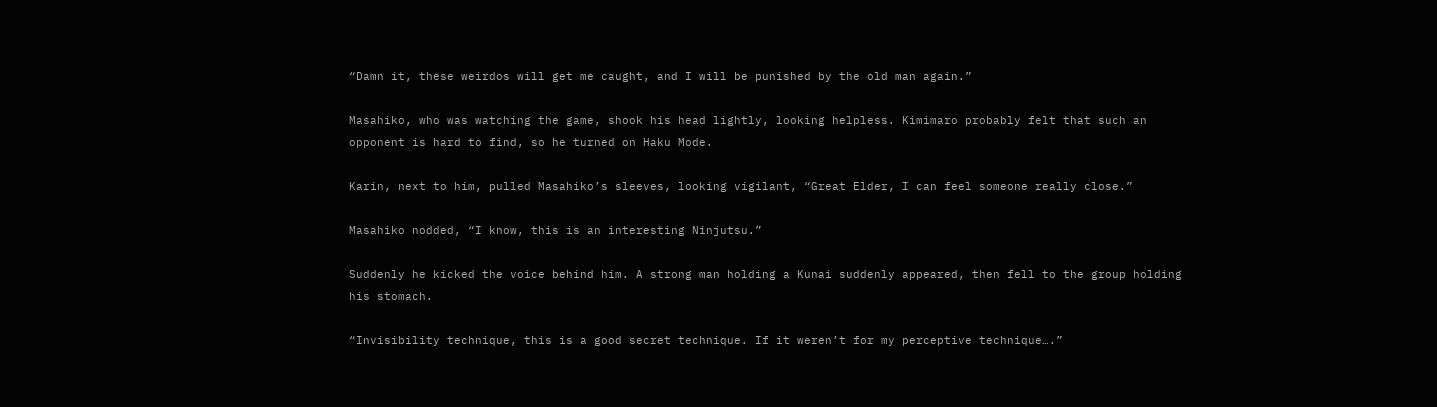“Damn it, these weirdos will get me caught, and I will be punished by the old man again.”

Masahiko, who was watching the game, shook his head lightly, looking helpless. Kimimaro probably felt that such an opponent is hard to find, so he turned on Haku Mode.

Karin, next to him, pulled Masahiko’s sleeves, looking vigilant, “Great Elder, I can feel someone really close.”

Masahiko nodded, “I know, this is an interesting Ninjutsu.”

Suddenly he kicked the voice behind him. A strong man holding a Kunai suddenly appeared, then fell to the group holding his stomach.

“Invisibility technique, this is a good secret technique. If it weren’t for my perceptive technique….”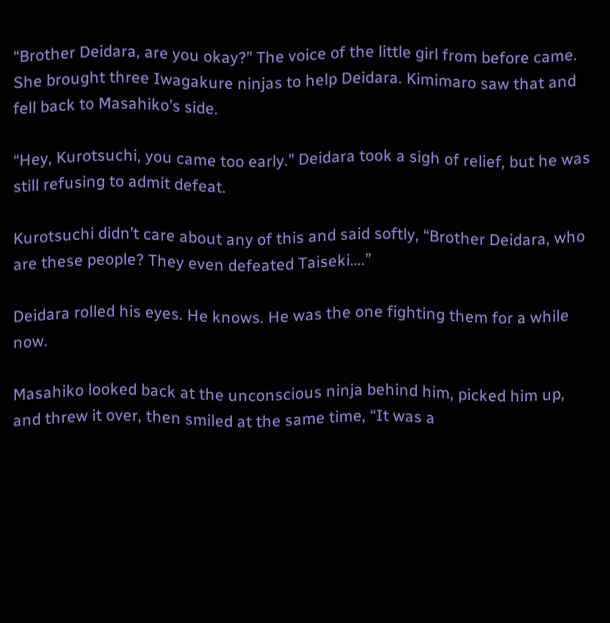“Brother Deidara, are you okay?” The voice of the little girl from before came. She brought three Iwagakure ninjas to help Deidara. Kimimaro saw that and fell back to Masahiko’s side.

“Hey, Kurotsuchi, you came too early.” Deidara took a sigh of relief, but he was still refusing to admit defeat.

Kurotsuchi didn’t care about any of this and said softly, “Brother Deidara, who are these people? They even defeated Taiseki….”

Deidara rolled his eyes. He knows. He was the one fighting them for a while now.

Masahiko looked back at the unconscious ninja behind him, picked him up, and threw it over, then smiled at the same time, “It was a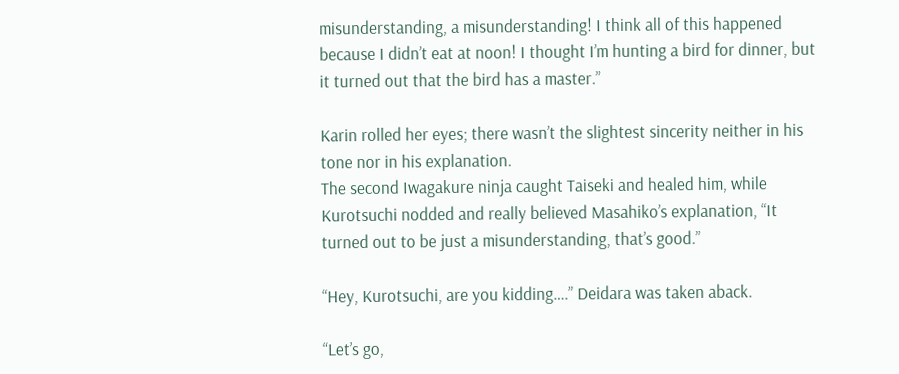misunderstanding, a misunderstanding! I think all of this happened because I didn’t eat at noon! I thought I’m hunting a bird for dinner, but it turned out that the bird has a master.”

Karin rolled her eyes; there wasn’t the slightest sincerity neither in his tone nor in his explanation.
The second Iwagakure ninja caught Taiseki and healed him, while Kurotsuchi nodded and really believed Masahiko’s explanation, “It turned out to be just a misunderstanding, that’s good.”

“Hey, Kurotsuchi, are you kidding….” Deidara was taken aback.

“Let’s go,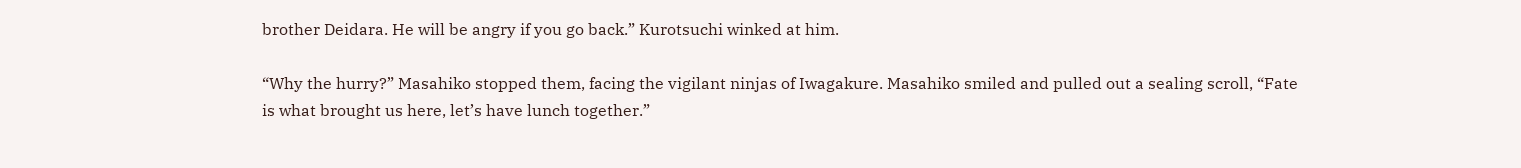brother Deidara. He will be angry if you go back.” Kurotsuchi winked at him.

“Why the hurry?” Masahiko stopped them, facing the vigilant ninjas of Iwagakure. Masahiko smiled and pulled out a sealing scroll, “Fate is what brought us here, let’s have lunch together.”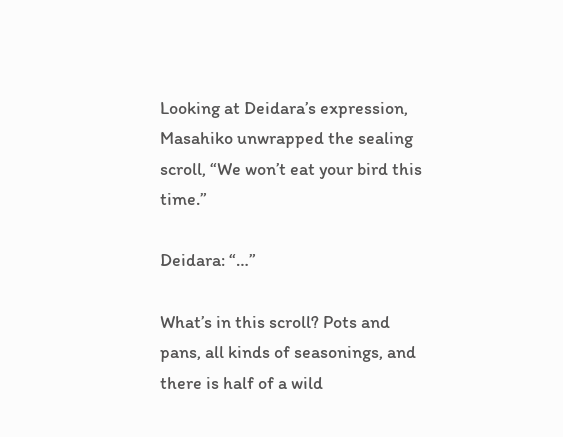Looking at Deidara’s expression, Masahiko unwrapped the sealing scroll, “We won’t eat your bird this time.”

Deidara: “…”

What’s in this scroll? Pots and pans, all kinds of seasonings, and there is half of a wild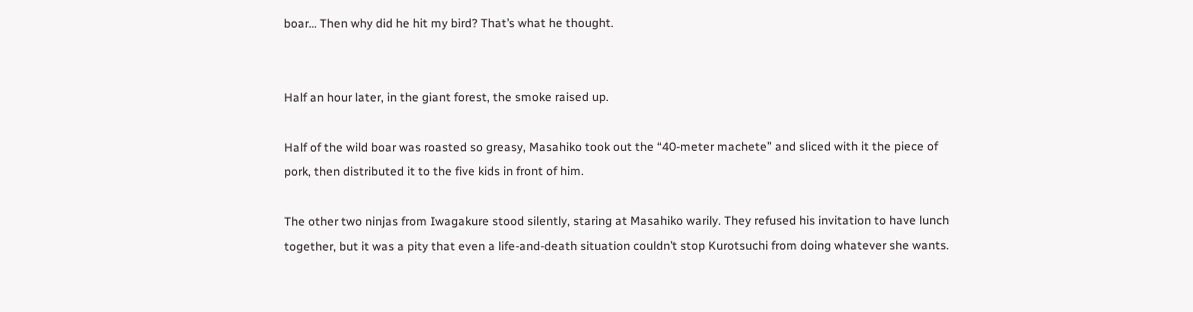boar… Then why did he hit my bird? That’s what he thought.


Half an hour later, in the giant forest, the smoke raised up.

Half of the wild boar was roasted so greasy, Masahiko took out the “40-meter machete” and sliced with it the piece of pork, then distributed it to the five kids in front of him.

The other two ninjas from Iwagakure stood silently, staring at Masahiko warily. They refused his invitation to have lunch together, but it was a pity that even a life-and-death situation couldn’t stop Kurotsuchi from doing whatever she wants.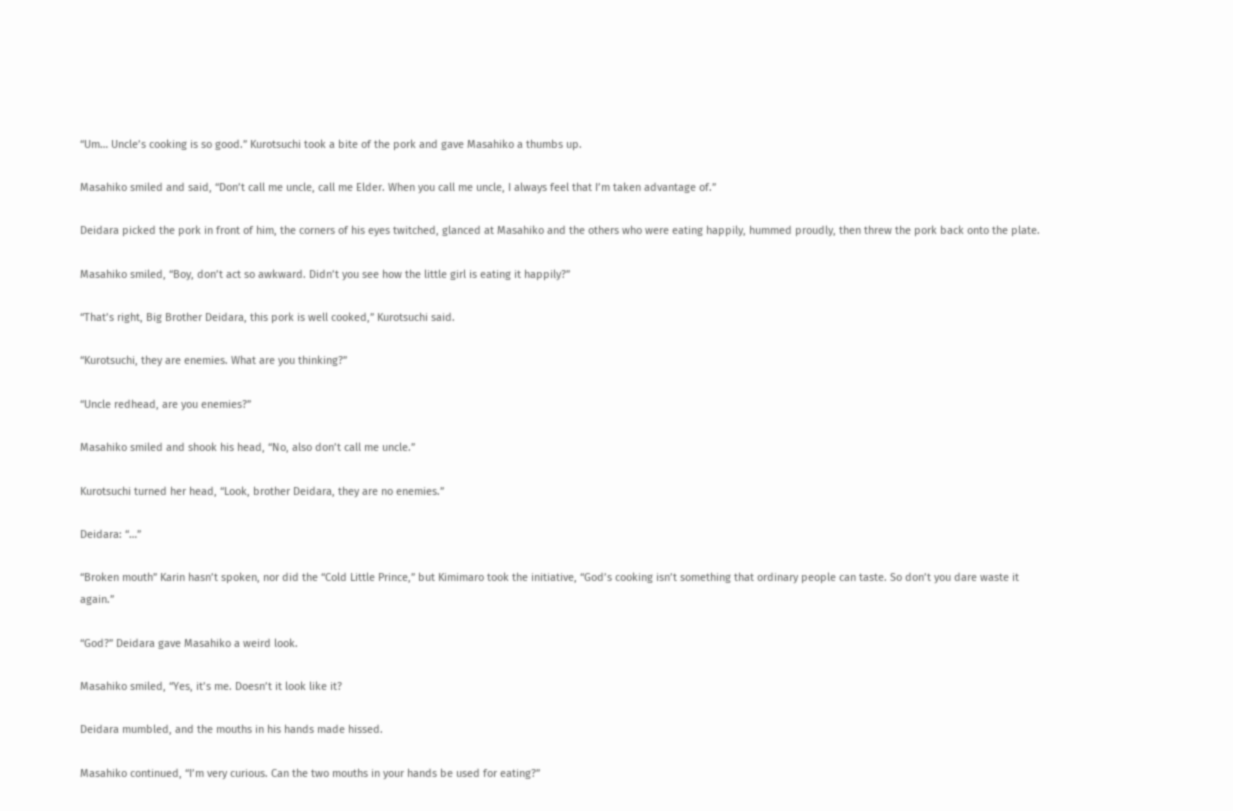“Um… Uncle’s cooking is so good.” Kurotsuchi took a bite of the pork and gave Masahiko a thumbs up.

Masahiko smiled and said, “Don’t call me uncle, call me Elder. When you call me uncle, I always feel that I’m taken advantage of.”

Deidara picked the pork in front of him, the corners of his eyes twitched, glanced at Masahiko and the others who were eating happily, hummed proudly, then threw the pork back onto the plate.

Masahiko smiled, “Boy, don’t act so awkward. Didn’t you see how the little girl is eating it happily?”

“That’s right, Big Brother Deidara, this pork is well cooked,” Kurotsuchi said.

“Kurotsuchi, they are enemies. What are you thinking?”

“Uncle redhead, are you enemies?”

Masahiko smiled and shook his head, “No, also don’t call me uncle.”

Kurotsuchi turned her head, “Look, brother Deidara, they are no enemies.”

Deidara: “…”

“Broken mouth” Karin hasn’t spoken, nor did the “Cold Little Prince,” but Kimimaro took the initiative, “God’s cooking isn’t something that ordinary people can taste. So don’t you dare waste it again.”

“God?” Deidara gave Masahiko a weird look.

Masahiko smiled, “Yes, it’s me. Doesn’t it look like it?

Deidara mumbled, and the mouths in his hands made hissed.

Masahiko continued, “I’m very curious. Can the two mouths in your hands be used for eating?”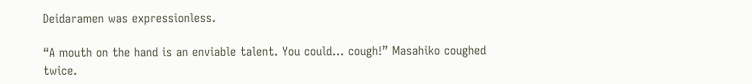Deidaramen was expressionless.

“A mouth on the hand is an enviable talent. You could… cough!” Masahiko coughed twice.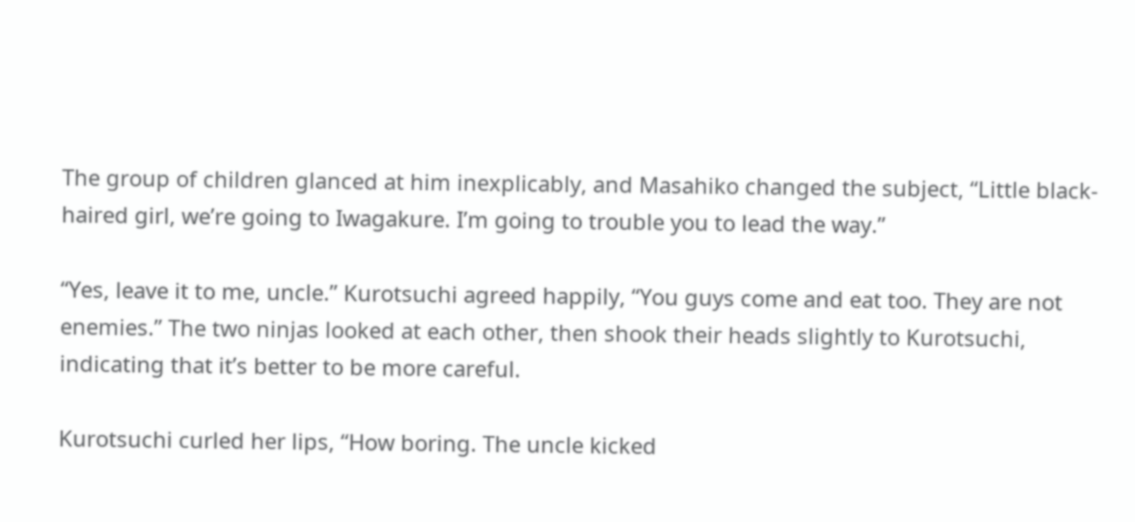The group of children glanced at him inexplicably, and Masahiko changed the subject, “Little black-haired girl, we’re going to Iwagakure. I’m going to trouble you to lead the way.”

“Yes, leave it to me, uncle.” Kurotsuchi agreed happily, “You guys come and eat too. They are not enemies.” The two ninjas looked at each other, then shook their heads slightly to Kurotsuchi, indicating that it’s better to be more careful.

Kurotsuchi curled her lips, “How boring. The uncle kicked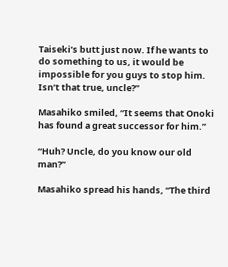Taiseki’s butt just now. If he wants to do something to us, it would be impossible for you guys to stop him. Isn’t that true, uncle?”

Masahiko smiled, “It seems that Onoki has found a great successor for him.”

“Huh? Uncle, do you know our old man?”

Masahiko spread his hands, “The third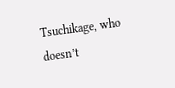Tsuchikage, who doesn’t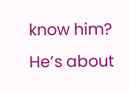know him? He’s about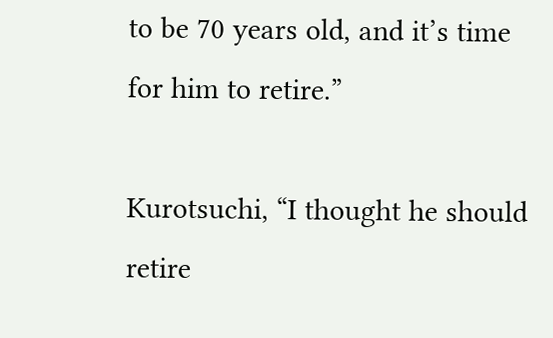to be 70 years old, and it’s time for him to retire.”

Kurotsuchi, “I thought he should retire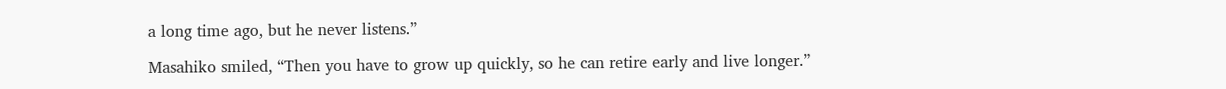a long time ago, but he never listens.”

Masahiko smiled, “Then you have to grow up quickly, so he can retire early and live longer.”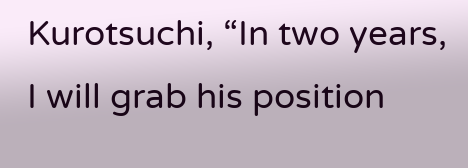Kurotsuchi, “In two years, I will grab his position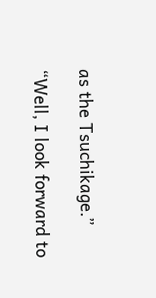as the Tsuchikage.”

“Well, I look forward to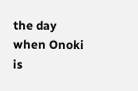the day when Onoki is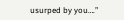usurped by you….”